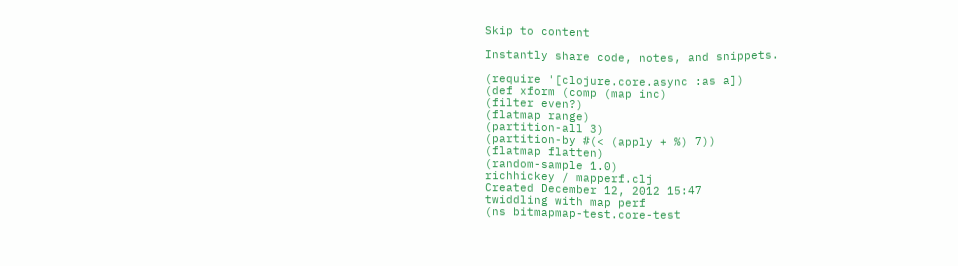Skip to content

Instantly share code, notes, and snippets.

(require '[clojure.core.async :as a])
(def xform (comp (map inc)
(filter even?)
(flatmap range)
(partition-all 3)
(partition-by #(< (apply + %) 7))
(flatmap flatten)
(random-sample 1.0)
richhickey / mapperf.clj
Created December 12, 2012 15:47
twiddling with map perf
(ns bitmapmap-test.core-test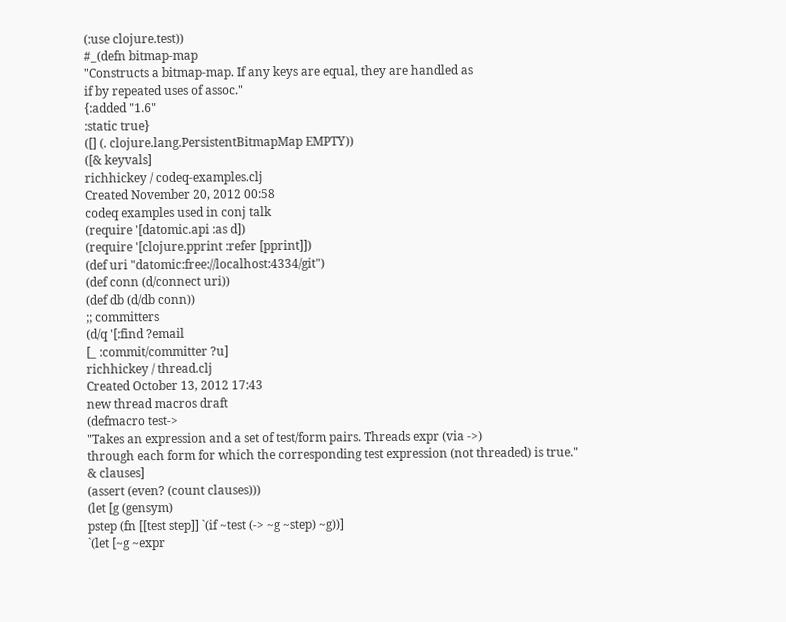(:use clojure.test))
#_(defn bitmap-map
"Constructs a bitmap-map. If any keys are equal, they are handled as
if by repeated uses of assoc."
{:added "1.6"
:static true}
([] (. clojure.lang.PersistentBitmapMap EMPTY))
([& keyvals]
richhickey / codeq-examples.clj
Created November 20, 2012 00:58
codeq examples used in conj talk
(require '[datomic.api :as d])
(require '[clojure.pprint :refer [pprint]])
(def uri "datomic:free://localhost:4334/git")
(def conn (d/connect uri))
(def db (d/db conn))
;; committers
(d/q '[:find ?email
[_ :commit/committer ?u]
richhickey / thread.clj
Created October 13, 2012 17:43
new thread macros draft
(defmacro test->
"Takes an expression and a set of test/form pairs. Threads expr (via ->)
through each form for which the corresponding test expression (not threaded) is true."
& clauses]
(assert (even? (count clauses)))
(let [g (gensym)
pstep (fn [[test step]] `(if ~test (-> ~g ~step) ~g))]
`(let [~g ~expr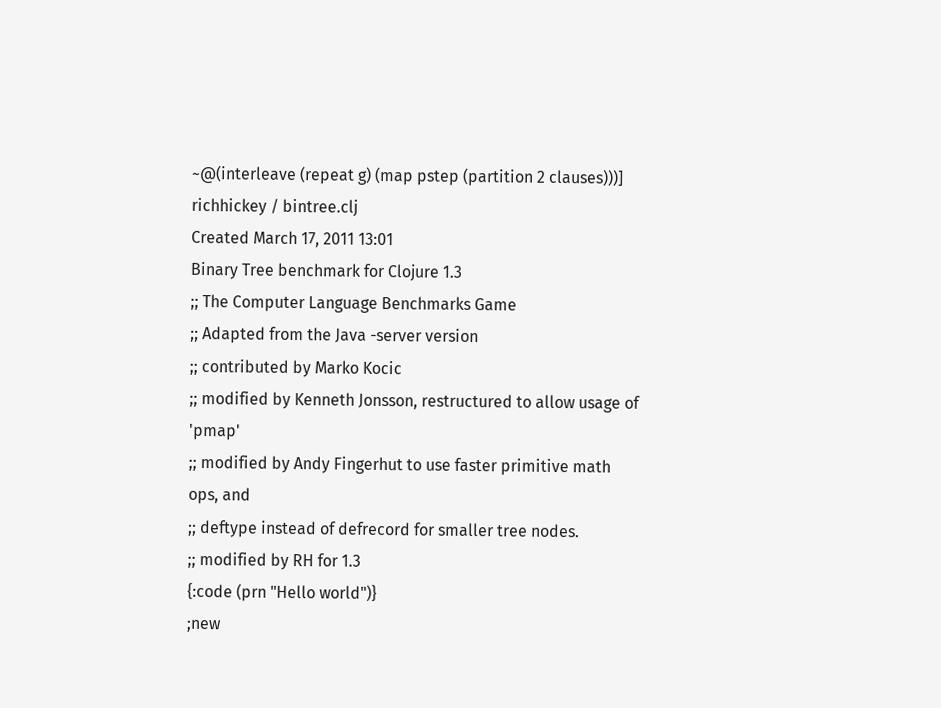~@(interleave (repeat g) (map pstep (partition 2 clauses)))]
richhickey / bintree.clj
Created March 17, 2011 13:01
Binary Tree benchmark for Clojure 1.3
;; The Computer Language Benchmarks Game
;; Adapted from the Java -server version
;; contributed by Marko Kocic
;; modified by Kenneth Jonsson, restructured to allow usage of 'pmap'
;; modified by Andy Fingerhut to use faster primitive math ops, and
;; deftype instead of defrecord for smaller tree nodes.
;; modified by RH for 1.3
{:code (prn "Hello world")}
;new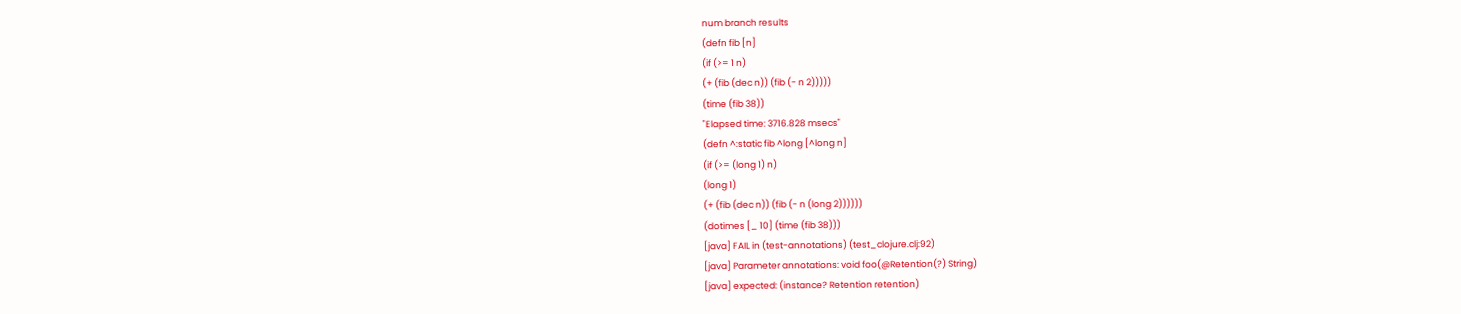num branch results
(defn fib [n]
(if (>= 1 n)
(+ (fib (dec n)) (fib (- n 2)))))
(time (fib 38))
"Elapsed time: 3716.828 msecs"
(defn ^:static fib ^long [^long n]
(if (>= (long 1) n)
(long 1)
(+ (fib (dec n)) (fib (- n (long 2))))))
(dotimes [_ 10] (time (fib 38)))
[java] FAIL in (test-annotations) (test_clojure.clj:92)
[java] Parameter annotations: void foo(@Retention(?) String)
[java] expected: (instance? Retention retention)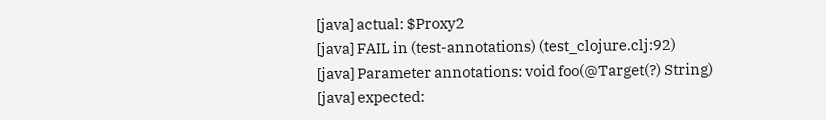[java] actual: $Proxy2
[java] FAIL in (test-annotations) (test_clojure.clj:92)
[java] Parameter annotations: void foo(@Target(?) String)
[java] expected: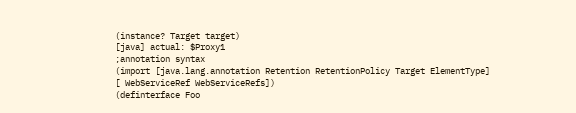(instance? Target target)
[java] actual: $Proxy1
;annotation syntax
(import [java.lang.annotation Retention RetentionPolicy Target ElementType]
[ WebServiceRef WebServiceRefs])
(definterface Foo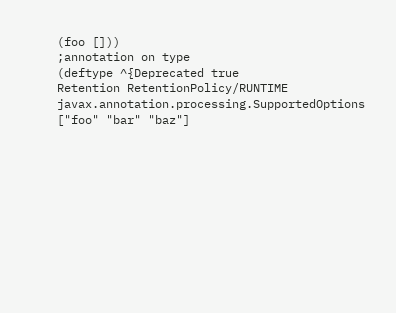(foo []))
;annotation on type
(deftype ^{Deprecated true
Retention RetentionPolicy/RUNTIME
javax.annotation.processing.SupportedOptions ["foo" "bar" "baz"]